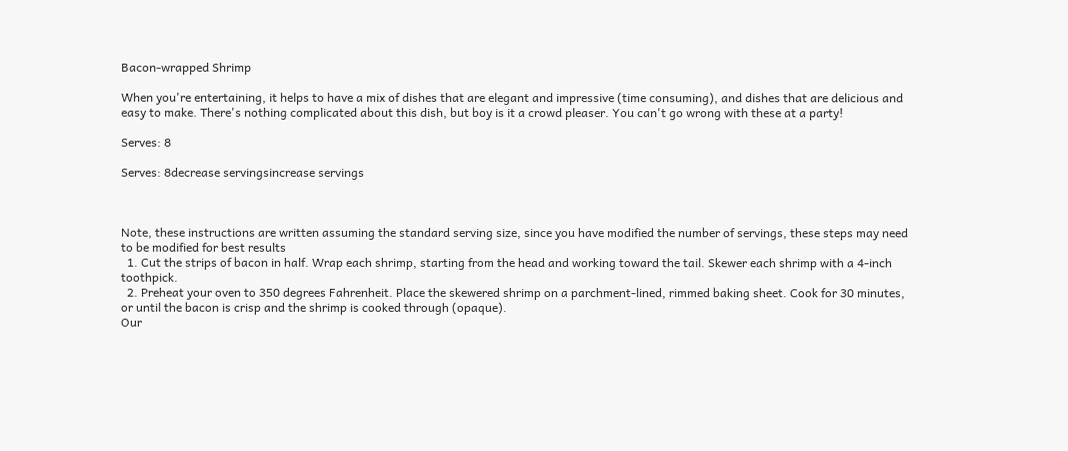Bacon-wrapped Shrimp

When you're entertaining, it helps to have a mix of dishes that are elegant and impressive (time consuming), and dishes that are delicious and easy to make. There's nothing complicated about this dish, but boy is it a crowd pleaser. You can't go wrong with these at a party!

Serves: 8

Serves: 8decrease servingsincrease servings



Note, these instructions are written assuming the standard serving size, since you have modified the number of servings, these steps may need to be modified for best results
  1. Cut the strips of bacon in half. Wrap each shrimp, starting from the head and working toward the tail. Skewer each shrimp with a 4-inch toothpick.
  2. Preheat your oven to 350 degrees Fahrenheit. Place the skewered shrimp on a parchment-lined, rimmed baking sheet. Cook for 30 minutes, or until the bacon is crisp and the shrimp is cooked through (opaque).
Our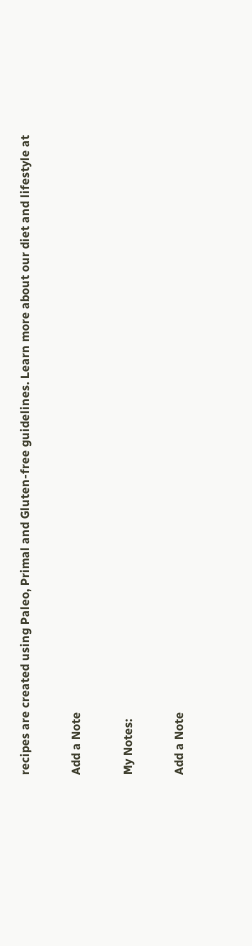recipes are created using Paleo, Primal and Gluten-free guidelines. Learn more about our diet and lifestyle at

Add a Note

My Notes:

Add a Note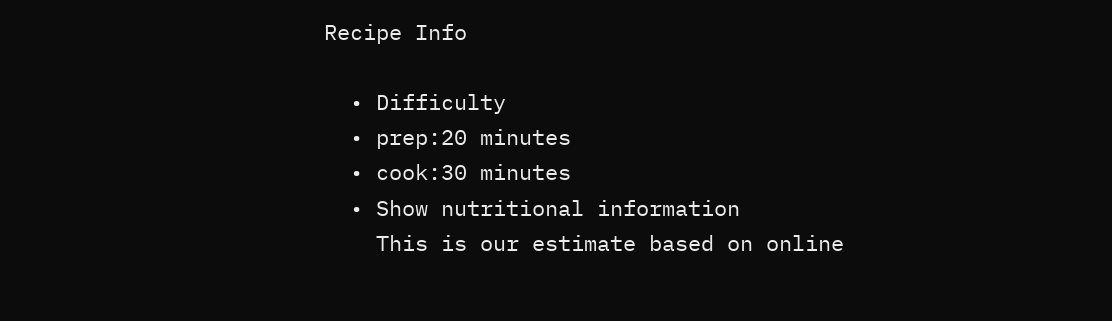Recipe Info

  • Difficulty
  • prep:20 minutes
  • cook:30 minutes
  • Show nutritional information
    This is our estimate based on online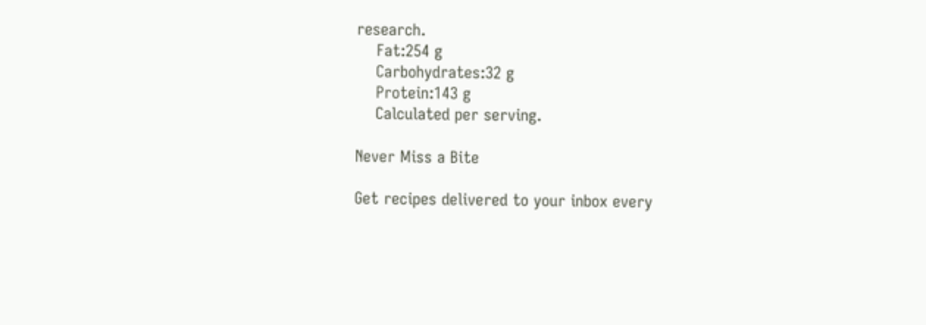research.
    Fat:254 g
    Carbohydrates:32 g
    Protein:143 g
    Calculated per serving.

Never Miss a Bite

Get recipes delivered to your inbox every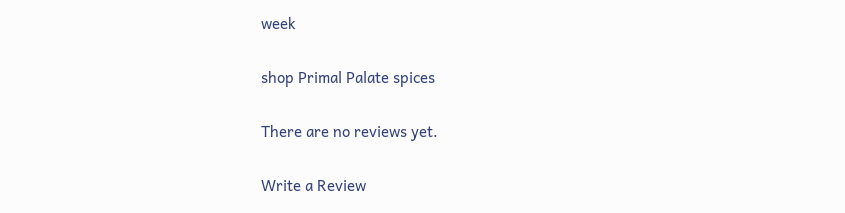week

shop Primal Palate spices

There are no reviews yet.

Write a Review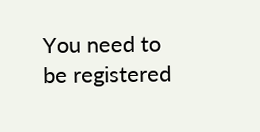You need to be registered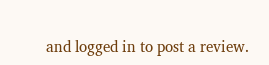and logged in to post a review.